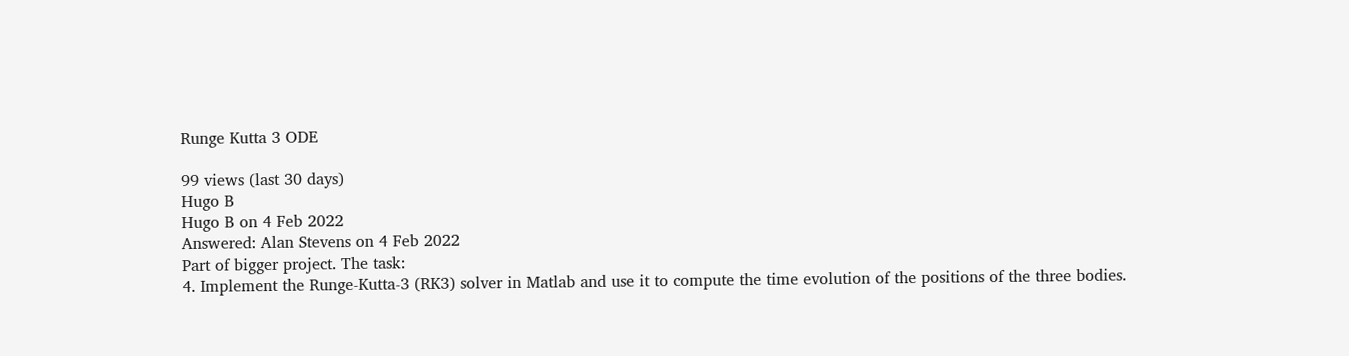Runge Kutta 3 ODE

99 views (last 30 days)
Hugo B
Hugo B on 4 Feb 2022
Answered: Alan Stevens on 4 Feb 2022
Part of bigger project. The task:
4. Implement the Runge-Kutta-3 (RK3) solver in Matlab and use it to compute the time evolution of the positions of the three bodies.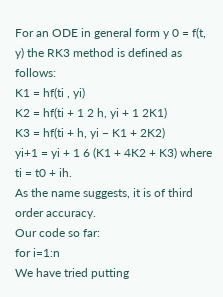For an ODE in general form y 0 = f(t, y) the RK3 method is defined as follows:
K1 = hf(ti , yi)
K2 = hf(ti + 1 2 h, yi + 1 2K1)
K3 = hf(ti + h, yi − K1 + 2K2)
yi+1 = yi + 1 6 (K1 + 4K2 + K3) where ti = t0 + ih.
As the name suggests, it is of third order accuracy.
Our code so far:
for i=1:n
We have tried putting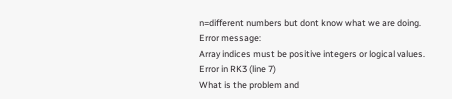n=different numbers but dont know what we are doing.
Error message:
Array indices must be positive integers or logical values.
Error in RK3 (line 7)
What is the problem and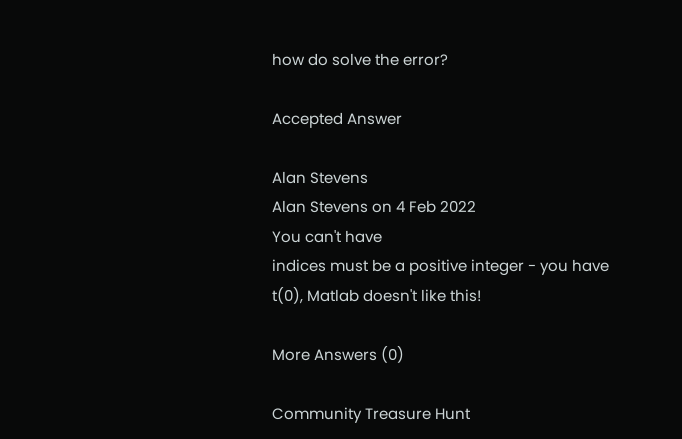how do solve the error?

Accepted Answer

Alan Stevens
Alan Stevens on 4 Feb 2022
You can't have
indices must be a positive integer - you have t(0), Matlab doesn't like this!

More Answers (0)

Community Treasure Hunt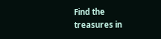Find the treasures in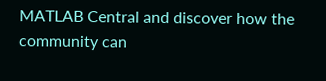MATLAB Central and discover how the community can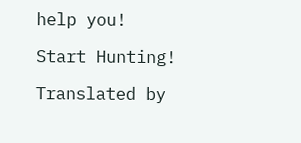help you!

Start Hunting!

Translated by